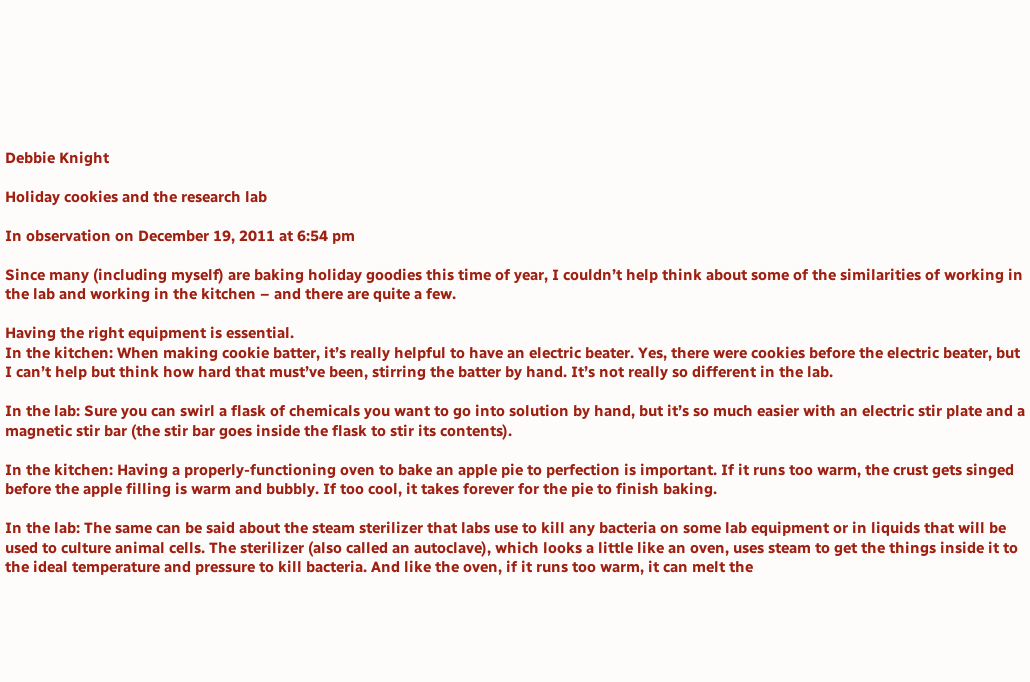Debbie Knight

Holiday cookies and the research lab

In observation on December 19, 2011 at 6:54 pm

Since many (including myself) are baking holiday goodies this time of year, I couldn’t help think about some of the similarities of working in the lab and working in the kitchen – and there are quite a few.

Having the right equipment is essential.
In the kitchen: When making cookie batter, it’s really helpful to have an electric beater. Yes, there were cookies before the electric beater, but I can’t help but think how hard that must’ve been, stirring the batter by hand. It’s not really so different in the lab.

In the lab: Sure you can swirl a flask of chemicals you want to go into solution by hand, but it’s so much easier with an electric stir plate and a magnetic stir bar (the stir bar goes inside the flask to stir its contents).

In the kitchen: Having a properly-functioning oven to bake an apple pie to perfection is important. If it runs too warm, the crust gets singed before the apple filling is warm and bubbly. If too cool, it takes forever for the pie to finish baking.

In the lab: The same can be said about the steam sterilizer that labs use to kill any bacteria on some lab equipment or in liquids that will be used to culture animal cells. The sterilizer (also called an autoclave), which looks a little like an oven, uses steam to get the things inside it to the ideal temperature and pressure to kill bacteria. And like the oven, if it runs too warm, it can melt the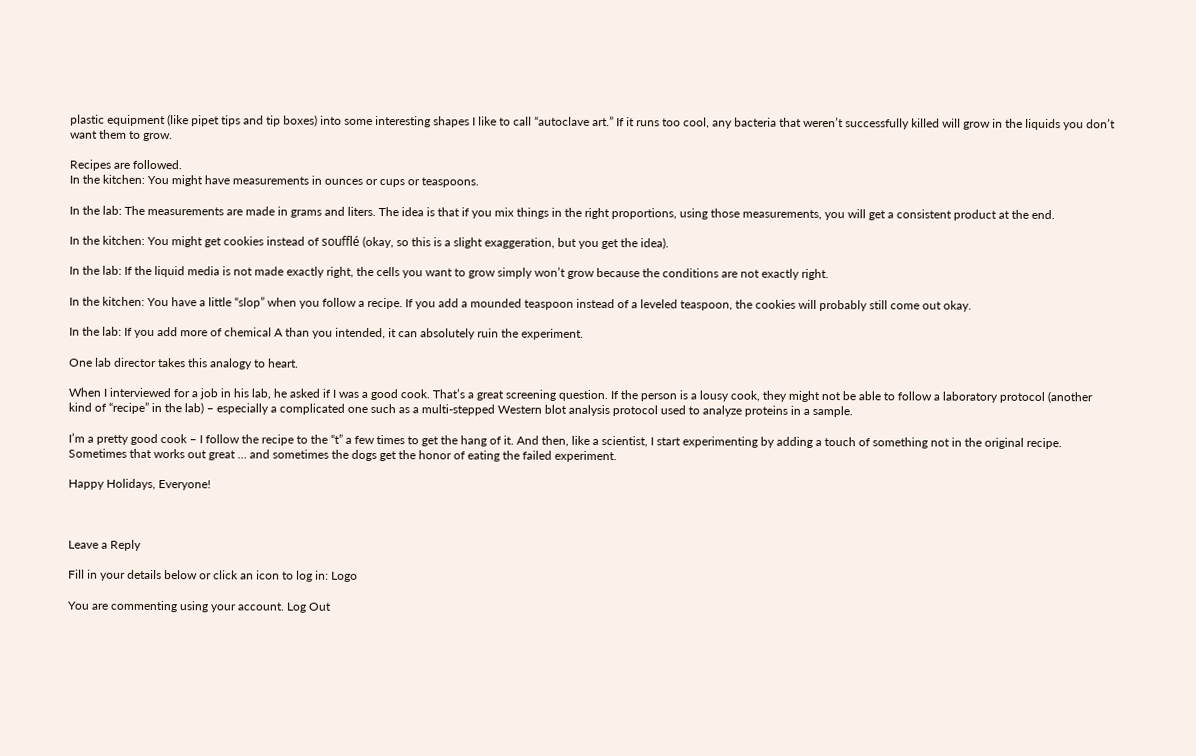plastic equipment (like pipet tips and tip boxes) into some interesting shapes I like to call “autoclave art.” If it runs too cool, any bacteria that weren’t successfully killed will grow in the liquids you don’t want them to grow.

Recipes are followed.
In the kitchen: You might have measurements in ounces or cups or teaspoons.

In the lab: The measurements are made in grams and liters. The idea is that if you mix things in the right proportions, using those measurements, you will get a consistent product at the end.

In the kitchen: You might get cookies instead of soufflé (okay, so this is a slight exaggeration, but you get the idea).

In the lab: If the liquid media is not made exactly right, the cells you want to grow simply won’t grow because the conditions are not exactly right.

In the kitchen: You have a little “slop” when you follow a recipe. If you add a mounded teaspoon instead of a leveled teaspoon, the cookies will probably still come out okay.

In the lab: If you add more of chemical A than you intended, it can absolutely ruin the experiment.

One lab director takes this analogy to heart.

When I interviewed for a job in his lab, he asked if I was a good cook. That’s a great screening question. If the person is a lousy cook, they might not be able to follow a laboratory protocol (another kind of “recipe” in the lab) – especially a complicated one such as a multi-stepped Western blot analysis protocol used to analyze proteins in a sample.

I’m a pretty good cook – I follow the recipe to the “t” a few times to get the hang of it. And then, like a scientist, I start experimenting by adding a touch of something not in the original recipe.  Sometimes that works out great … and sometimes the dogs get the honor of eating the failed experiment.

Happy Holidays, Everyone!



Leave a Reply

Fill in your details below or click an icon to log in: Logo

You are commenting using your account. Log Out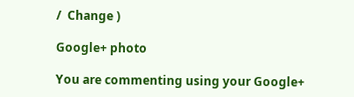/  Change )

Google+ photo

You are commenting using your Google+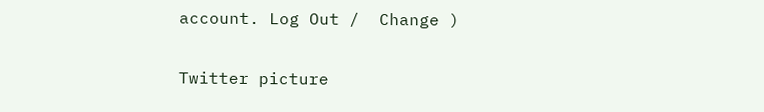account. Log Out /  Change )

Twitter picture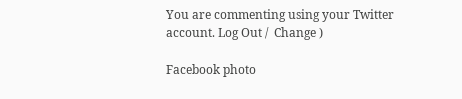You are commenting using your Twitter account. Log Out /  Change )

Facebook photo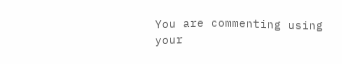You are commenting using your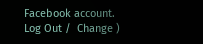Facebook account. Log Out /  Change )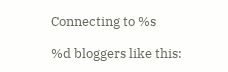Connecting to %s

%d bloggers like this: